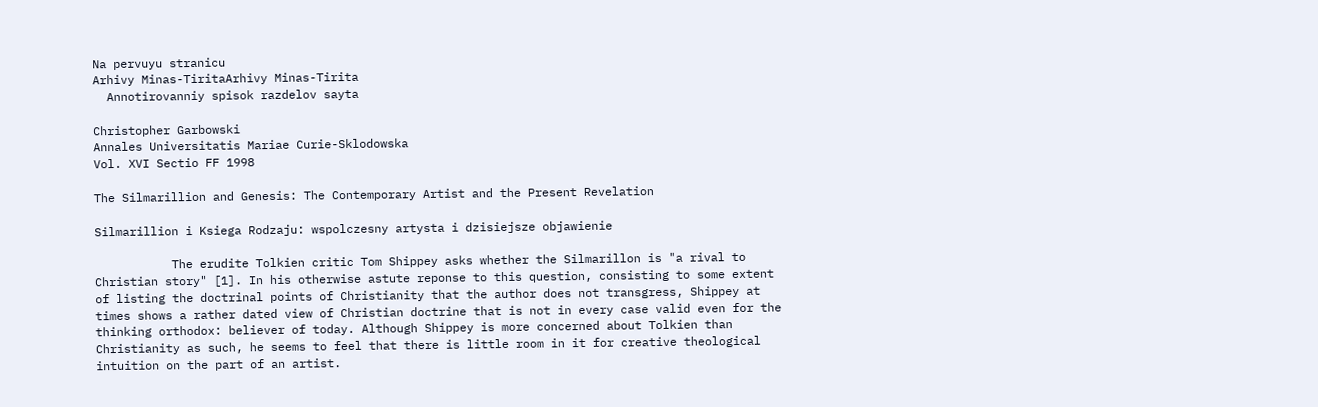Na pervuyu stranicu
Arhivy Minas-TiritaArhivy Minas-Tirita
  Annotirovanniy spisok razdelov sayta

Christopher Garbowski
Annales Universitatis Mariae Curie-Sklodowska
Vol. XVI Sectio FF 1998

The Silmarillion and Genesis: The Contemporary Artist and the Present Revelation

Silmarillion i Ksiega Rodzaju: wspolczesny artysta i dzisiejsze objawienie

           The erudite Tolkien critic Tom Shippey asks whether the Silmarillon is "a rival to Christian story" [1]. In his otherwise astute reponse to this question, consisting to some extent of listing the doctrinal points of Christianity that the author does not transgress, Shippey at times shows a rather dated view of Christian doctrine that is not in every case valid even for the thinking orthodox: believer of today. Although Shippey is more concerned about Tolkien than Christianity as such, he seems to feel that there is little room in it for creative theological intuition on the part of an artist.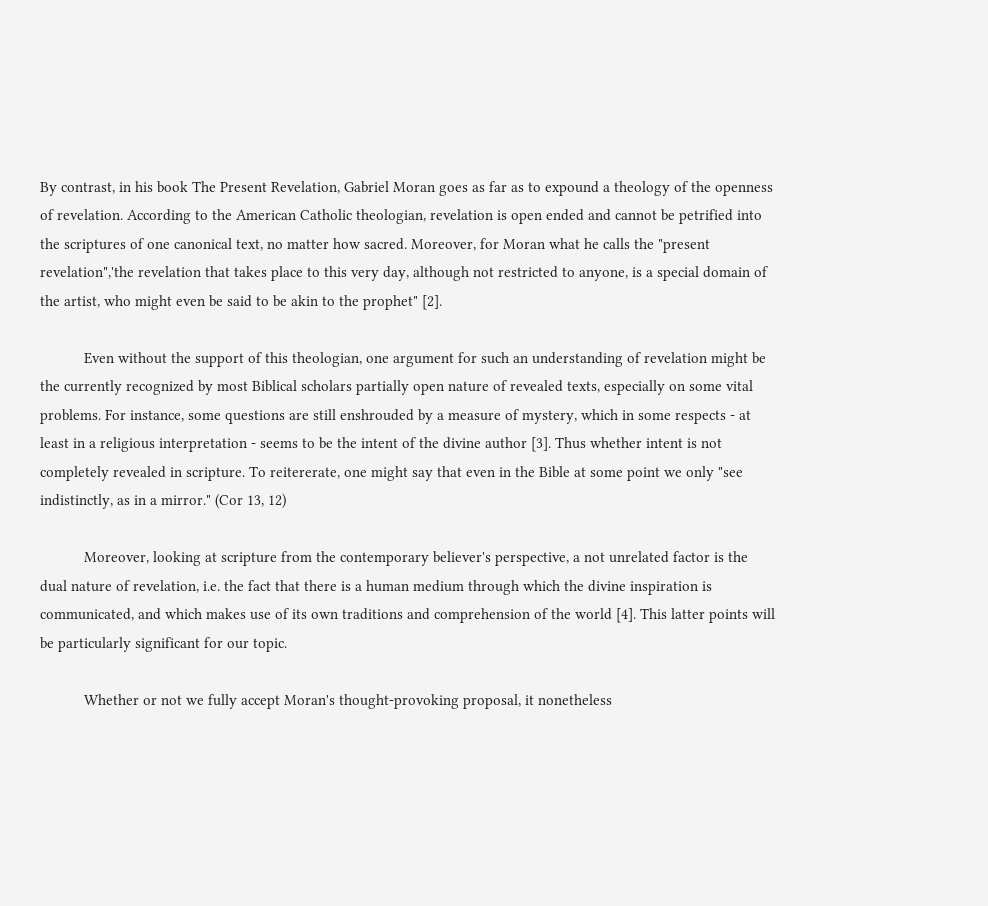By contrast, in his book The Present Revelation, Gabriel Moran goes as far as to expound a theology of the openness of revelation. According to the American Catholic theologian, revelation is open ended and cannot be petrified into the scriptures of one canonical text, no matter how sacred. Moreover, for Moran what he calls the "present revelation",'the revelation that takes place to this very day, although not restricted to anyone, is a special domain of the artist, who might even be said to be akin to the prophet" [2].

           Even without the support of this theologian, one argument for such an understanding of revelation might be the currently recognized by most Biblical scholars partially open nature of revealed texts, especially on some vital problems. For instance, some questions are still enshrouded by a measure of mystery, which in some respects - at least in a religious interpretation - seems to be the intent of the divine author [3]. Thus whether intent is not completely revealed in scripture. To reitererate, one might say that even in the Bible at some point we only "see indistinctly, as in a mirror." (Cor 13, 12)

           Moreover, looking at scripture from the contemporary believer's perspective, a not unrelated factor is the dual nature of revelation, i.e. the fact that there is a human medium through which the divine inspiration is communicated, and which makes use of its own traditions and comprehension of the world [4]. This latter points will be particularly significant for our topic.

           Whether or not we fully accept Moran's thought-provoking proposal, it nonetheless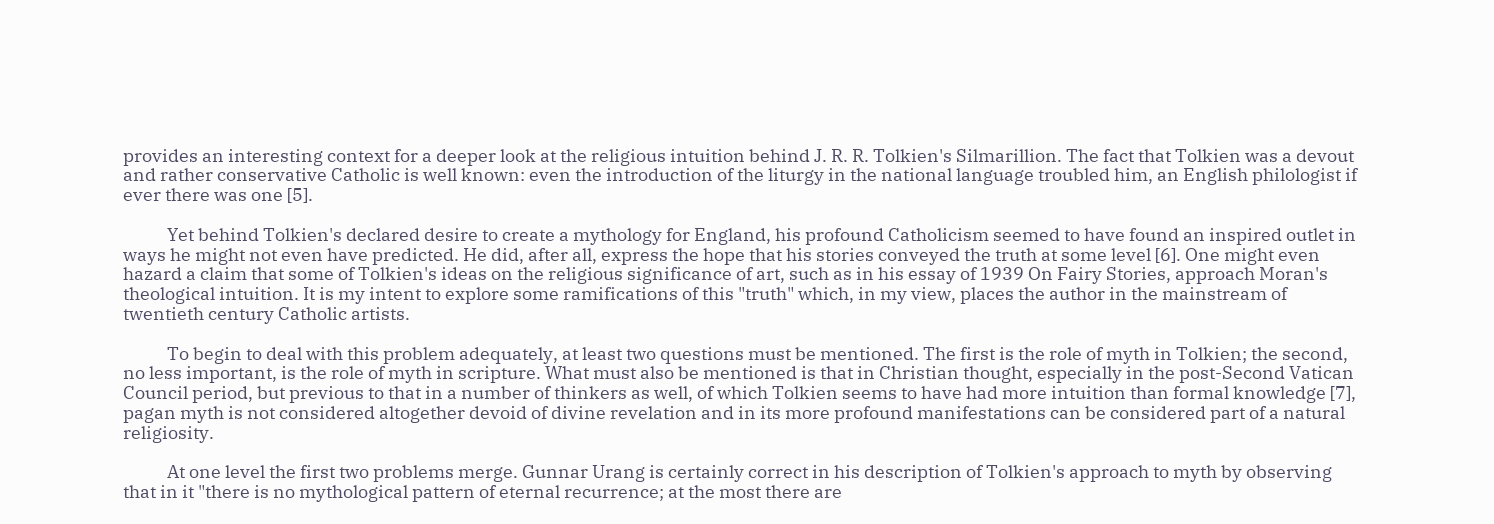provides an interesting context for a deeper look at the religious intuition behind J. R. R. Tolkien's Silmarillion. The fact that Tolkien was a devout and rather conservative Catholic is well known: even the introduction of the liturgy in the national language troubled him, an English philologist if ever there was one [5].

           Yet behind Tolkien's declared desire to create a mythology for England, his profound Catholicism seemed to have found an inspired outlet in ways he might not even have predicted. He did, after all, express the hope that his stories conveyed the truth at some level [6]. One might even hazard a claim that some of Tolkien's ideas on the religious significance of art, such as in his essay of 1939 On Fairy Stories, approach Moran's theological intuition. It is my intent to explore some ramifications of this "truth" which, in my view, places the author in the mainstream of twentieth century Catholic artists.

           To begin to deal with this problem adequately, at least two questions must be mentioned. The first is the role of myth in Tolkien; the second, no less important, is the role of myth in scripture. What must also be mentioned is that in Christian thought, especially in the post-Second Vatican Council period, but previous to that in a number of thinkers as well, of which Tolkien seems to have had more intuition than formal knowledge [7], pagan myth is not considered altogether devoid of divine revelation and in its more profound manifestations can be considered part of a natural religiosity.

           At one level the first two problems merge. Gunnar Urang is certainly correct in his description of Tolkien's approach to myth by observing that in it "there is no mythological pattern of eternal recurrence; at the most there are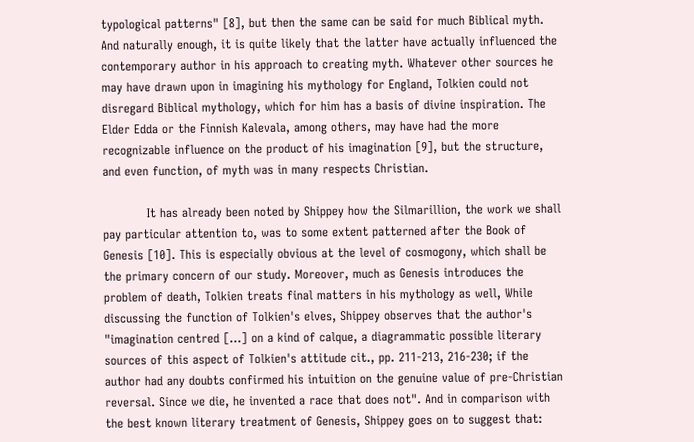typological patterns" [8], but then the same can be said for much Biblical myth. And naturally enough, it is quite likely that the latter have actually influenced the contemporary author in his approach to creating myth. Whatever other sources he may have drawn upon in imagining his mythology for England, Tolkien could not disregard Biblical mythology, which for him has a basis of divine inspiration. The Elder Edda or the Finnish Kalevala, among others, may have had the more recognizable influence on the product of his imagination [9], but the structure, and even function, of myth was in many respects Christian.

           It has already been noted by Shippey how the Silmarillion, the work we shall pay particular attention to, was to some extent patterned after the Book of Genesis [10]. This is especially obvious at the level of cosmogony, which shall be the primary concern of our study. Moreover, much as Genesis introduces the problem of death, Tolkien treats final matters in his mythology as well, While discussing the function of Tolkien's elves, Shippey observes that the author's "imagination centred [...] on a kind of calque, a diagrammatic possible literary sources of this aspect of Tolkien's attitude cit., pp. 211-213, 216-230; if the author had any doubts confirmed his intuition on the genuine value of pre-Christian reversal. Since we die, he invented a race that does not". And in comparison with the best known literary treatment of Genesis, Shippey goes on to suggest that: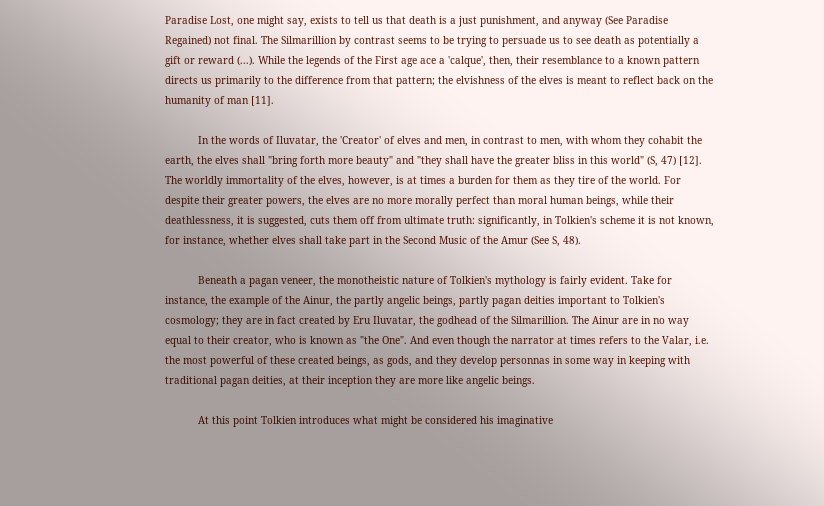Paradise Lost, one might say, exists to tell us that death is a just punishment, and anyway (See Paradise Regained) not final. The Silmarillion by contrast seems to be trying to persuade us to see death as potentially a gift or reward (...). While the legends of the First age ace a 'calque', then, their resemblance to a known pattern directs us primarily to the difference from that pattern; the elvishness of the elves is meant to reflect back on the humanity of man [11].

           In the words of Iluvatar, the 'Creator' of elves and men, in contrast to men, with whom they cohabit the earth, the elves shall "bring forth more beauty" and "they shall have the greater bliss in this world" (S, 47) [12]. The worldly immortality of the elves, however, is at times a burden for them as they tire of the world. For despite their greater powers, the elves are no more morally perfect than moral human beings, while their deathlessness, it is suggested, cuts them off from ultimate truth: significantly, in Tolkien's scheme it is not known, for instance, whether elves shall take part in the Second Music of the Amur (See S, 48).

           Beneath a pagan veneer, the monotheistic nature of Tolkien's mythology is fairly evident. Take for instance, the example of the Ainur, the partly angelic beings, partly pagan deities important to Tolkien's cosmology; they are in fact created by Eru Iluvatar, the godhead of the Silmarillion. The Ainur are in no way equal to their creator, who is known as "the One". And even though the narrator at times refers to the Valar, i.e. the most powerful of these created beings, as gods, and they develop personnas in some way in keeping with traditional pagan deities, at their inception they are more like angelic beings.

           At this point Tolkien introduces what might be considered his imaginative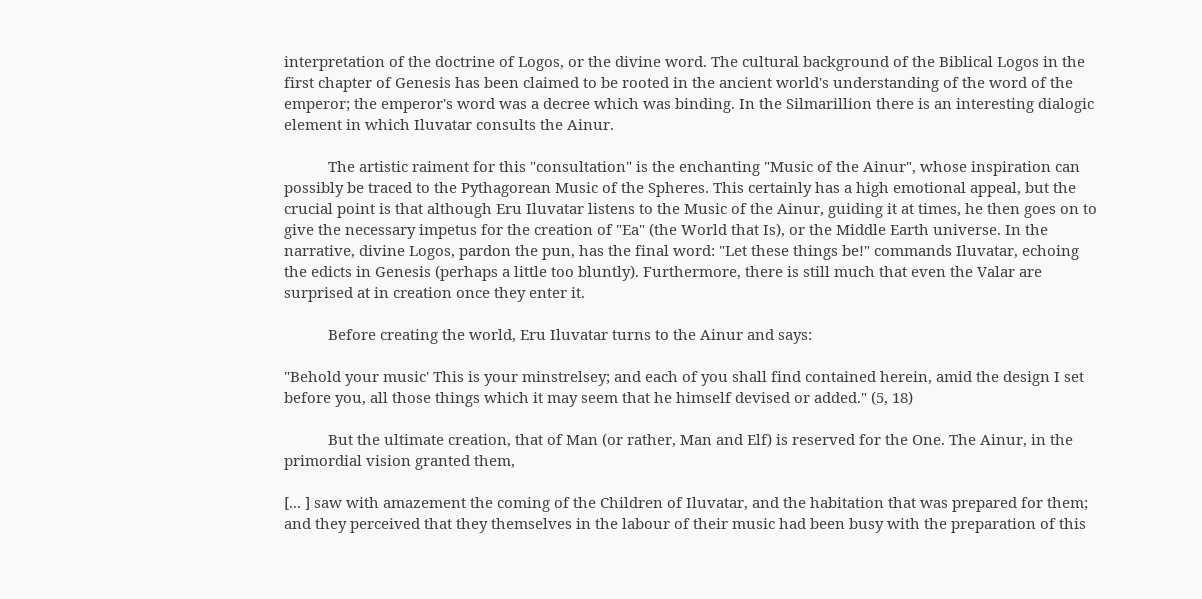interpretation of the doctrine of Logos, or the divine word. The cultural background of the Biblical Logos in the first chapter of Genesis has been claimed to be rooted in the ancient world's understanding of the word of the emperor; the emperor's word was a decree which was binding. In the Silmarillion there is an interesting dialogic element in which Iluvatar consults the Ainur.

           The artistic raiment for this "consultation" is the enchanting "Music of the Ainur", whose inspiration can possibly be traced to the Pythagorean Music of the Spheres. This certainly has a high emotional appeal, but the crucial point is that although Eru Iluvatar listens to the Music of the Ainur, guiding it at times, he then goes on to give the necessary impetus for the creation of "Ea" (the World that Is), or the Middle Earth universe. In the narrative, divine Logos, pardon the pun, has the final word: "Let these things be!" commands Iluvatar, echoing the edicts in Genesis (perhaps a little too bluntly). Furthermore, there is still much that even the Valar are surprised at in creation once they enter it.

           Before creating the world, Eru Iluvatar turns to the Ainur and says:

"Behold your music' This is your minstrelsey; and each of you shall find contained herein, amid the design I set before you, all those things which it may seem that he himself devised or added." (5, 18)

           But the ultimate creation, that of Man (or rather, Man and Elf) is reserved for the One. The Ainur, in the primordial vision granted them,

[... ] saw with amazement the coming of the Children of Iluvatar, and the habitation that was prepared for them; and they perceived that they themselves in the labour of their music had been busy with the preparation of this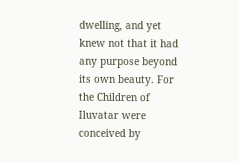dwelling, and yet knew not that it had any purpose beyond its own beauty. For the Children of Iluvatar were conceived by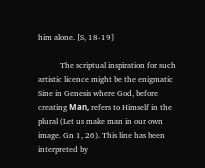him alone. [S, 18-19]

           The scriptual inspiration for such artistic licence might be the enigmatic Sine in Genesis where God, before creating Маn, refers to Himself in the plural (Let us make man in our own image. Gn 1, 26). This line has been interpreted by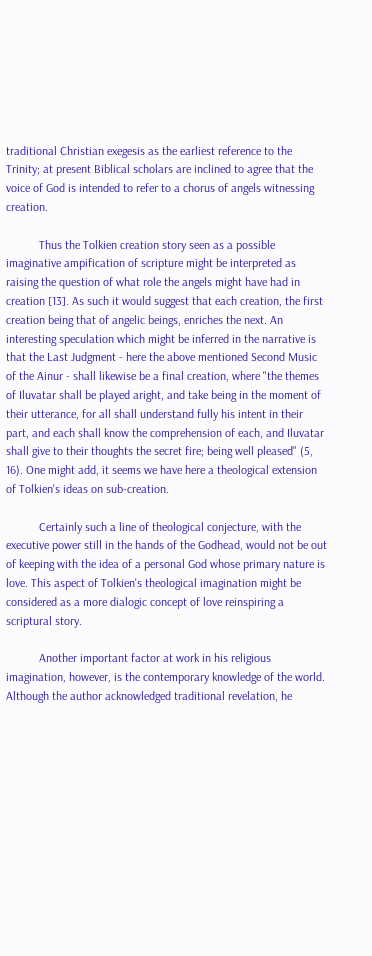traditional Christian exegesis as the earliest reference to the Trinity; at present Biblical scholars are inclined to agree that the voice of God is intended to refer to a chorus of angels witnessing creation.

           Thus the Tolkien creation story seen as a possible imaginative ampification of scripture might be interpreted as raising the question of what role the angels might have had in creation [13]. As such it would suggest that each creation, the first creation being that of angelic beings, enriches the next. An interesting speculation which might be inferred in the narrative is that the Last Judgment - here the above mentioned Second Music of the Ainur - shall likewise be a final creation, where "the themes of Iluvatar shall be played aright, and take being in the moment of their utterance, for all shall understand fully his intent in their part, and each shall know the comprehension of each, and Iluvatar shall give to their thoughts the secret fire; being well pleased" (5, 16). One might add, it seems we have here a theological extension of Tolkien's ideas on sub-creation.

           Certainly such a line of theological conjecture, with the executive power still in the hands of the Godhead, would not be out of keeping with the idea of a personal God whose primary nature is love. This aspect of Tolkien's theological imagination might be considered as a more dialogic concept of love reinspiring a scriptural story.

           Another important factor at work in his religious imagination, however, is the contemporary knowledge of the world. Although the author acknowledged traditional revelation, he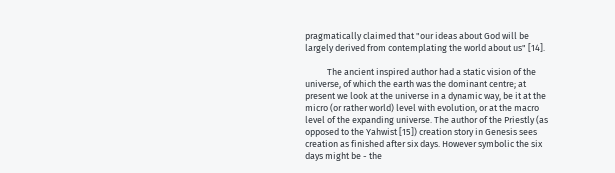pragmatically claimed that "our ideas about God will be largely derived from contemplating the world about us" [14].

           The ancient inspired author had a static vision of the universe, of which the earth was the dominant centre; at present we look at the universe in a dynamic way, be it at the micro (or rather world) level with evolution, or at the macro level of the expanding universe. The author of the Priestly (as opposed to the Yahwist [15]) creation story in Genesis sees creation as finished after six days. However symbolic the six days might be - the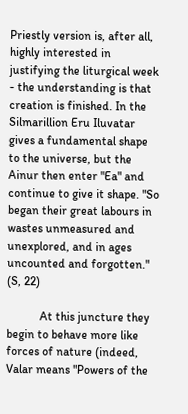Priestly version is, after all, highly interested in justifying the liturgical week - the understanding is that creation is finished. In the Silmarillion Eru Iluvatar gives a fundamental shape to the universe, but the Ainur then enter "Ea" and continue to give it shape. "So began their great labours in wastes unmeasured and unexplored, and in ages uncounted and forgotten." (S, 22)

           At this juncture they begin to behave more like forces of nature (indeed, Valar means "Powers of the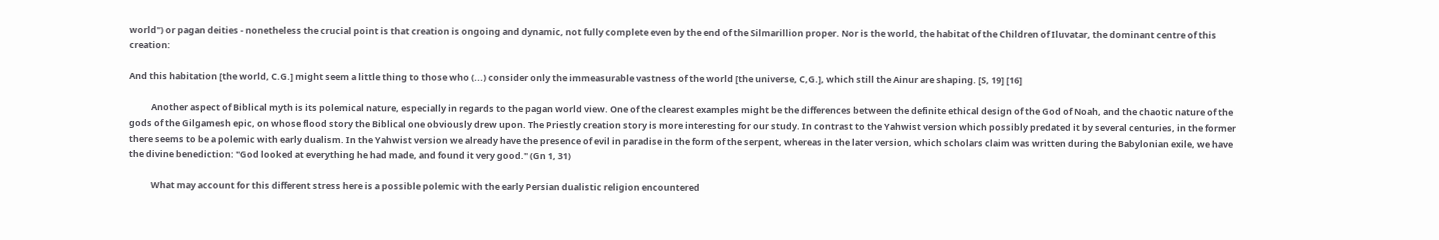world") or pagan deities - nonetheless the crucial point is that creation is ongoing and dynamic, not fully complete even by the end of the Silmarillion proper. Nor is the world, the habitat of the Children of Iluvatar, the dominant centre of this creation:

And this habitation [the world, C.G.] might seem a little thing to those who (...) consider only the immeasurable vastness of the world [the universe, C,G.], which still the Ainur are shaping. [S, 19] [16]

           Another aspect of Biblical myth is its polemical nature, especially in regards to the pagan world view. One of the clearest examples might be the differences between the definite ethical design of the God of Noah, and the chaotic nature of the gods of the Gilgamesh epic, on whose flood story the Biblical one obviously drew upon. The Priestly creation story is more interesting for our study. In contrast to the Yahwist version which possibly predated it by several centuries, in the former there seems to be a polemic with early dualism. In the Yahwist version we already have the presence of evil in paradise in the form of the serpent, whereas in the later version, which scholars claim was written during the Babylonian exile, we have the divine benediction: "God looked at everything he had made, and found it very good." (Gn 1, 31)

           What may account for this different stress here is a possible polemic with the early Persian dualistic religion encountered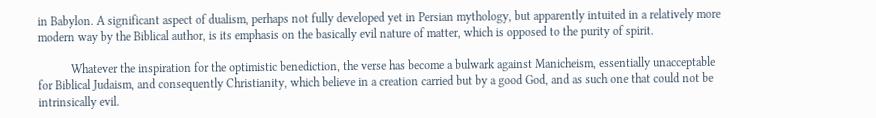in Babylon. A significant aspect of dualism, perhaps not fully developed yet in Persian mythology, but apparently intuited in a relatively more modern way by the Biblical author, is its emphasis on the basically evil nature of matter, which is opposed to the purity of spirit.

           Whatever the inspiration for the optimistic benediction, the verse has become a bulwark against Manicheism, essentially unacceptable for Biblical Judaism, and consequently Christianity, which believe in a creation carried but by a good God, and as such one that could not be intrinsically evil.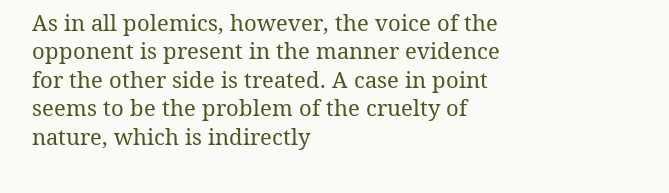As in all polemics, however, the voice of the opponent is present in the manner evidence for the other side is treated. A case in point seems to be the problem of the cruelty of nature, which is indirectly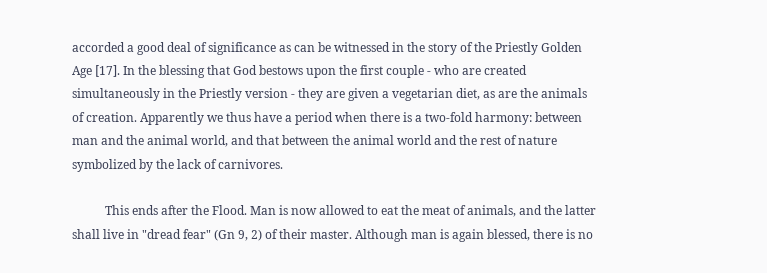accorded a good deal of significance as can be witnessed in the story of the Priestly Golden Age [17]. In the blessing that God bestows upon the first couple - who are created simultaneously in the Priestly version - they are given a vegetarian diet, as are the animals of creation. Apparently we thus have a period when there is a two-fold harmony: between man and the animal world, and that between the animal world and the rest of nature symbolized by the lack of carnivores.

           This ends after the Flood. Man is now allowed to eat the meat of animals, and the latter shall live in "dread fear" (Gn 9, 2) of their master. Although man is again blessed, there is no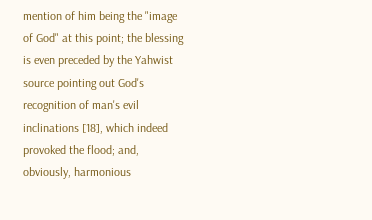mention of him being the "image of God" at this point; the blessing is even preceded by the Yahwist source pointing out God's recognition of man's evil inclinations [18], which indeed provoked the flood; and, obviously, harmonious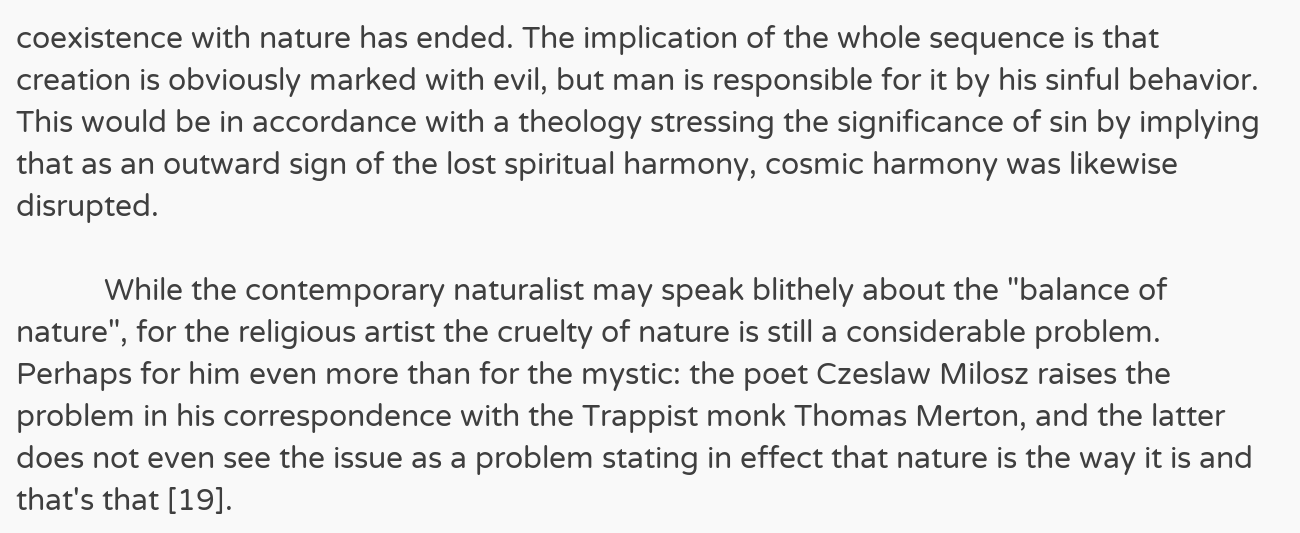coexistence with nature has ended. The implication of the whole sequence is that creation is obviously marked with evil, but man is responsible for it by his sinful behavior. This would be in accordance with a theology stressing the significance of sin by implying that as an outward sign of the lost spiritual harmony, cosmic harmony was likewise disrupted.

           While the contemporary naturalist may speak blithely about the "balance of nature", for the religious artist the cruelty of nature is still a considerable problem. Perhaps for him even more than for the mystic: the poet Czeslaw Milosz raises the problem in his correspondence with the Trappist monk Thomas Merton, and the latter does not even see the issue as a problem stating in effect that nature is the way it is and that's that [19].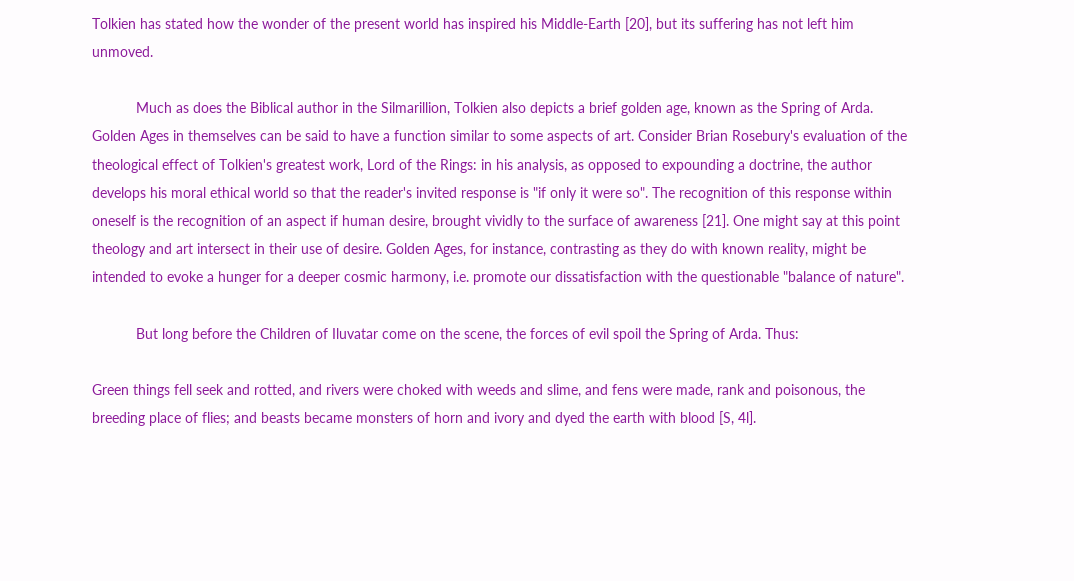Tolkien has stated how the wonder of the present world has inspired his Middle-Earth [20], but its suffering has not left him unmoved.

           Much as does the Biblical author in the Silmarillion, Tolkien also depicts a brief golden age, known as the Spring of Arda. Golden Ages in themselves can be said to have a function similar to some aspects of art. Consider Brian Rosebury's evaluation of the theological effect of Tolkien's greatest work, Lord of the Rings: in his analysis, as opposed to expounding a doctrine, the author develops his moral ethical world so that the reader's invited response is "if only it were so". The recognition of this response within oneself is the recognition of an aspect if human desire, brought vividly to the surface of awareness [21]. One might say at this point theology and art intersect in their use of desire. Golden Ages, for instance, contrasting as they do with known reality, might be intended to evoke a hunger for a deeper cosmic harmony, i.e. promote our dissatisfaction with the questionable "balance of nature".

           But long before the Children of Iluvatar come on the scene, the forces of evil spoil the Spring of Arda. Thus:

Green things fell seek and rotted, and rivers were choked with weeds and slime, and fens were made, rank and poisonous, the breeding place of flies; and beasts became monsters of horn and ivory and dyed the earth with blood [S, 4l].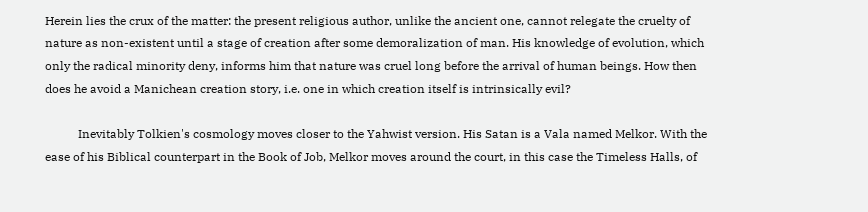Herein lies the crux of the matter: the present religious author, unlike the ancient one, cannot relegate the cruelty of nature as non-existent until a stage of creation after some demoralization of man. His knowledge of evolution, which only the radical minority deny, informs him that nature was cruel long before the arrival of human beings. How then does he avoid a Manichean creation story, i.e. one in which creation itself is intrinsically evil?

           Inevitably Tolkien's cosmology moves closer to the Yahwist version. His Satan is a Vala named Melkor. With the ease of his Biblical counterpart in the Book of Job, Melkor moves around the court, in this case the Timeless Halls, of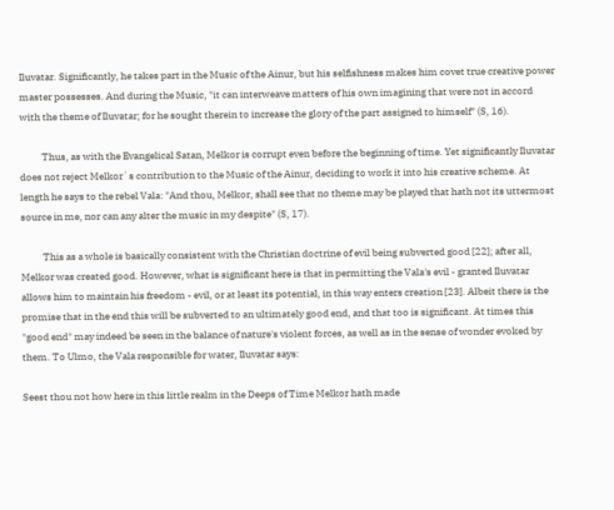Iluvatar. Significantly, he takes part in the Music of the Ainur, but his selfishness makes him covet true creative power master possesses. And during the Music, "it can interweave matters of his own imagining that were not in accord with the theme of Iluvatar; for he sought therein to increase the glory of the part assigned to himself" (S, 16).

           Thus, as with the Evangelical Satan, Melkor is corrupt even before the beginning of time. Yet significantly Iluvatar does not reject Melkor`s contribution to the Music of the Ainur, deciding to work it into his creative scheme. At length he says to the rebel Vala: "And thou, Melkor, shall see that no theme may be played that hath not its uttermost source in me, nor can any alter the music in my despite" (S, 17).

           This as a whole is basically consistent with the Christian doctrine of evil being subverted good [22]; after all, Melkor was created good. However, what is significant here is that in permitting the Vala's evil - granted Iluvatar allows him to maintain his freedom - evil, or at least its potential, in this way enters creation [23]. Albeit there is the promise that in the end this will be subverted to an ultimately good end, and that too is significant. At times this "good end" may indeed be seen in the balance of nature's violent forces, as well as in the sense of wonder evoked by them. To Ulmo, the Vala responsible for water, Iluvatar says:

Seest thou not how here in this little realm in the Deeps of Time Melkor hath made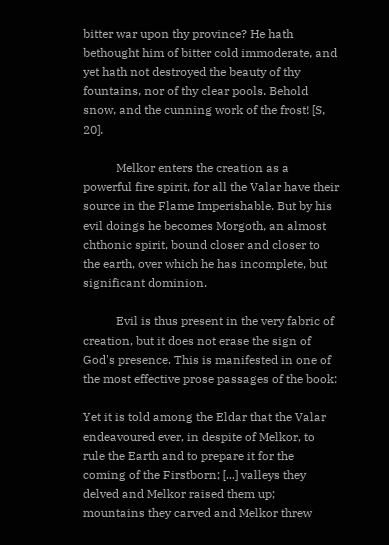bitter war upon thy province? He hath bethought him of bitter cold immoderate, and yet hath not destroyed the beauty of thy fountains, nor of thy clear pools. Behold snow, and the cunning work of the frost! [S, 20].

           Melkor enters the creation as a powerful fire spirit, for all the Valar have their source in the Flame Imperishable. But by his evil doings he becomes Morgoth, an almost chthonic spirit, bound closer and closer to the earth, over which he has incomplete, but significant dominion.

           Evil is thus present in the very fabric of creation, but it does not erase the sign of God's presence. This is manifested in one of the most effective prose passages of the book:

Yet it is told among the Eldar that the Valar endeavoured ever, in despite of Melkor, to rule the Earth and to prepare it for the coming of the Firstborn; [...] valleys they delved and Melkor raised them up; mountains they carved and Melkor threw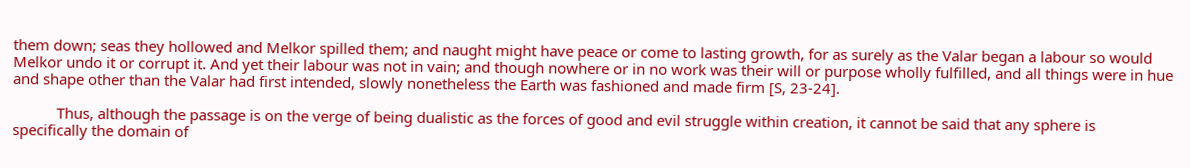them down; seas they hollowed and Melkor spilled them; and naught might have peace or come to lasting growth, for as surely as the Valar began a labour so would Melkor undo it or corrupt it. And yet their labour was not in vain; and though nowhere or in no work was their will or purpose wholly fulfilled, and all things were in hue and shape other than the Valar had first intended, slowly nonetheless the Earth was fashioned and made firm [S, 23-24].

           Thus, although the passage is on the verge of being dualistic as the forces of good and evil struggle within creation, it cannot be said that any sphere is specifically the domain of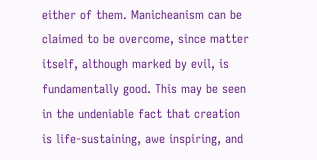either of them. Manicheanism can be claimed to be overcome, since matter itself, although marked by evil, is fundamentally good. This may be seen in the undeniable fact that creation is life-sustaining, awe inspiring, and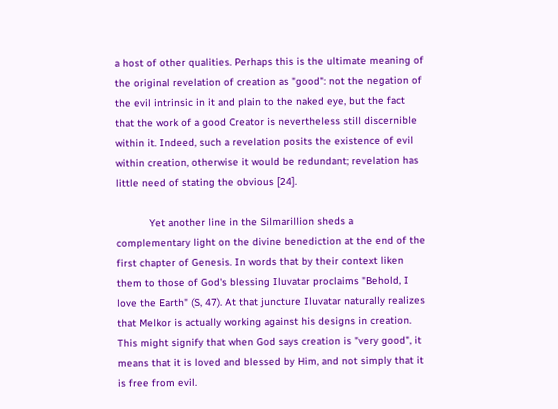a host of other qualities. Perhaps this is the ultimate meaning of the original revelation of creation as "good": not the negation of the evil intrinsic in it and plain to the naked eye, but the fact that the work of a good Creator is nevertheless still discernible within it. Indeed, such a revelation posits the existence of evil within creation, otherwise it would be redundant; revelation has little need of stating the obvious [24].

           Yet another line in the Silmarillion sheds a complementary light on the divine benediction at the end of the first chapter of Genesis. In words that by their context liken them to those of God's blessing Iluvatar proclaims "Behold, I love the Earth" (S, 47). At that juncture Iluvatar naturally realizes that Melkor is actually working against his designs in creation. This might signify that when God says creation is "very good", it means that it is loved and blessed by Him, and not simply that it is free from evil.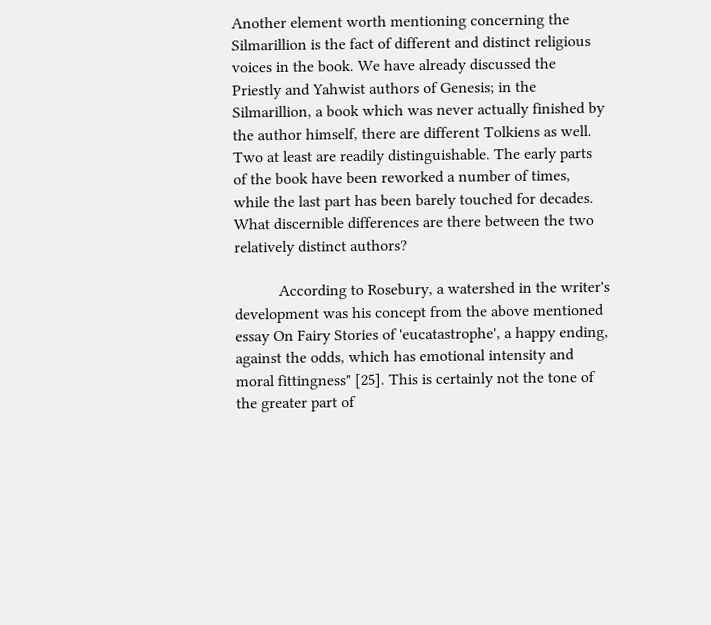Another element worth mentioning concerning the Silmarillion is the fact of different and distinct religious voices in the book. We have already discussed the Priestly and Yahwist authors of Genesis; in the Silmarillion, a book which was never actually finished by the author himself, there are different Tolkiens as well. Two at least are readily distinguishable. The early parts of the book have been reworked a number of times, while the last part has been barely touched for decades. What discernible differences are there between the two relatively distinct authors?

           According to Rosebury, a watershed in the writer's development was his concept from the above mentioned essay On Fairy Stories of 'eucatastrophe', a happy ending, against the odds, which has emotional intensity and moral fittingness" [25]. This is certainly not the tone of the greater part of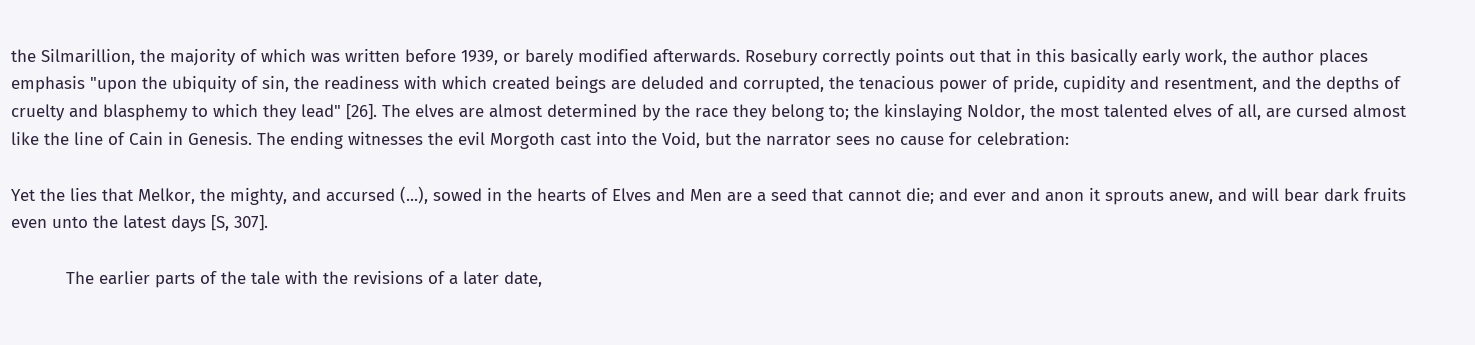the Silmarillion, the majority of which was written before 1939, or barely modified afterwards. Rosebury correctly points out that in this basically early work, the author places emphasis "upon the ubiquity of sin, the readiness with which created beings are deluded and corrupted, the tenacious power of pride, cupidity and resentment, and the depths of cruelty and blasphemy to which they lead" [26]. The elves are almost determined by the race they belong to; the kinslaying Noldor, the most talented elves of all, are cursed almost like the line of Cain in Genesis. The ending witnesses the evil Morgoth cast into the Void, but the narrator sees no cause for celebration:

Yet the lies that Melkor, the mighty, and accursed (...), sowed in the hearts of Elves and Men are a seed that cannot die; and ever and anon it sprouts anew, and will bear dark fruits even unto the latest days [S, 307].

           The earlier parts of the tale with the revisions of a later date,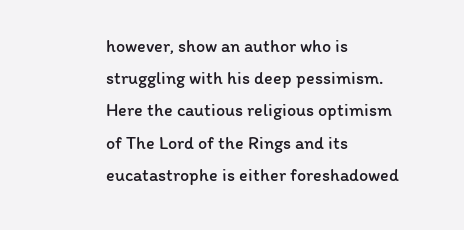however, show an author who is struggling with his deep pessimism. Here the cautious religious optimism of The Lord of the Rings and its eucatastrophe is either foreshadowed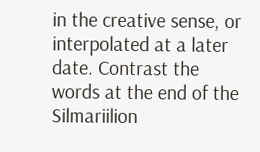in the creative sense, or interpolated at a later date. Contrast the words at the end of the Silmariilion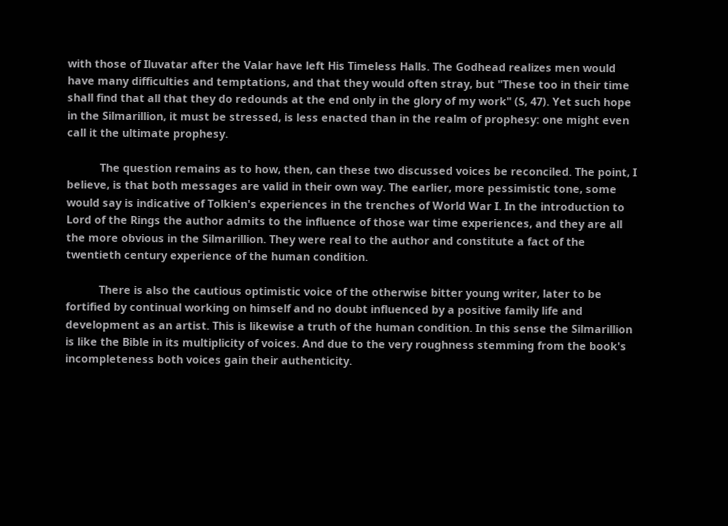with those of Iluvatar after the Valar have left His Timeless Halls. The Godhead realizes men would have many difficulties and temptations, and that they would often stray, but "These too in their time shall find that all that they do redounds at the end only in the glory of my work" (S, 47). Yet such hope in the Silmarillion, it must be stressed, is less enacted than in the realm of prophesy: one might even call it the ultimate prophesy.

           The question remains as to how, then, can these two discussed voices be reconciled. The point, I believe, is that both messages are valid in their own way. The earlier, more pessimistic tone, some would say is indicative of Tolkien's experiences in the trenches of World War I. In the introduction to Lord of the Rings the author admits to the influence of those war time experiences, and they are all the more obvious in the Silmarillion. They were real to the author and constitute a fact of the twentieth century experience of the human condition.

           There is also the cautious optimistic voice of the otherwise bitter young writer, later to be fortified by continual working on himself and no doubt influenced by a positive family life and development as an artist. This is likewise a truth of the human condition. In this sense the Silmarillion is like the Bible in its multiplicity of voices. And due to the very roughness stemming from the book's incompleteness both voices gain their authenticity.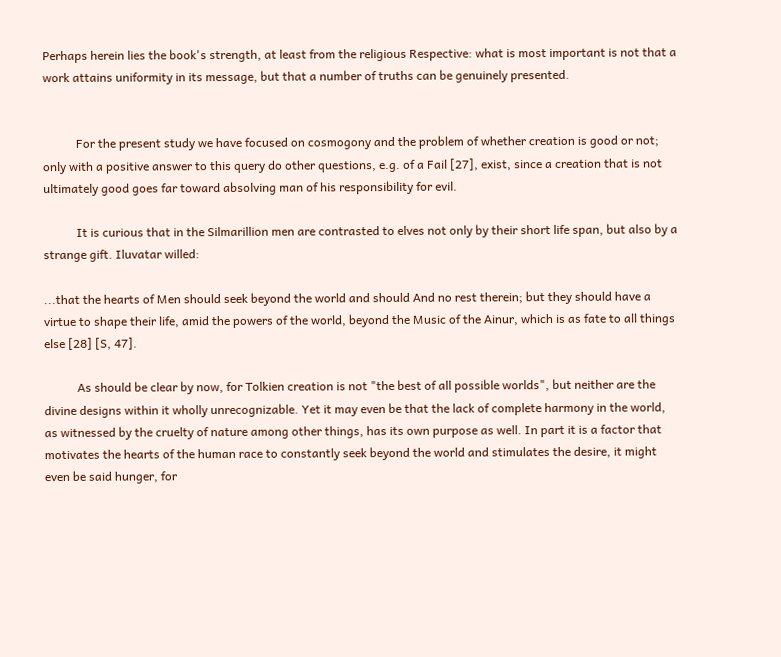Perhaps herein lies the book's strength, at least from the religious Respective: what is most important is not that a work attains uniformity in its message, but that a number of truths can be genuinely presented.


           For the present study we have focused on cosmogony and the problem of whether creation is good or not; only with a positive answer to this query do other questions, e.g. of a Fail [27], exist, since a creation that is not ultimately good goes far toward absolving man of his responsibility for evil.

           It is curious that in the Silmarillion men are contrasted to elves not only by their short life span, but also by a strange gift. Iluvatar willed:

...that the hearts of Men should seek beyond the world and should And no rest therein; but they should have a virtue to shape their life, amid the powers of the world, beyond the Music of the Ainur, which is as fate to all things else [28] [S, 47].

           As should be clear by now, for Tolkien creation is not "the best of all possible worlds", but neither are the divine designs within it wholly unrecognizable. Yet it may even be that the lack of complete harmony in the world, as witnessed by the cruelty of nature among other things, has its own purpose as well. In part it is a factor that motivates the hearts of the human race to constantly seek beyond the world and stimulates the desire, it might even be said hunger, for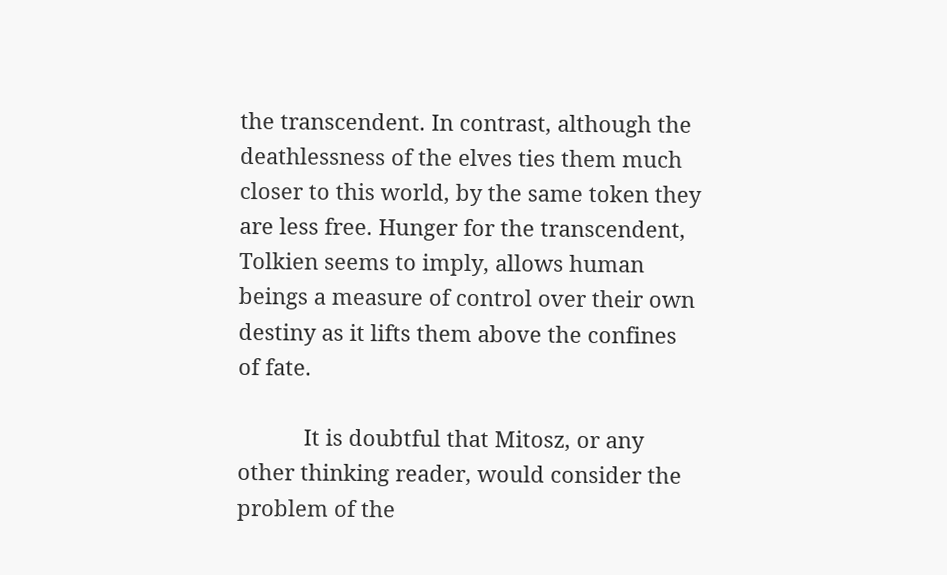the transcendent. In contrast, although the deathlessness of the elves ties them much closer to this world, by the same token they are less free. Hunger for the transcendent, Tolkien seems to imply, allows human beings a measure of control over their own destiny as it lifts them above the confines of fate.

           It is doubtful that Mitosz, or any other thinking reader, would consider the problem of the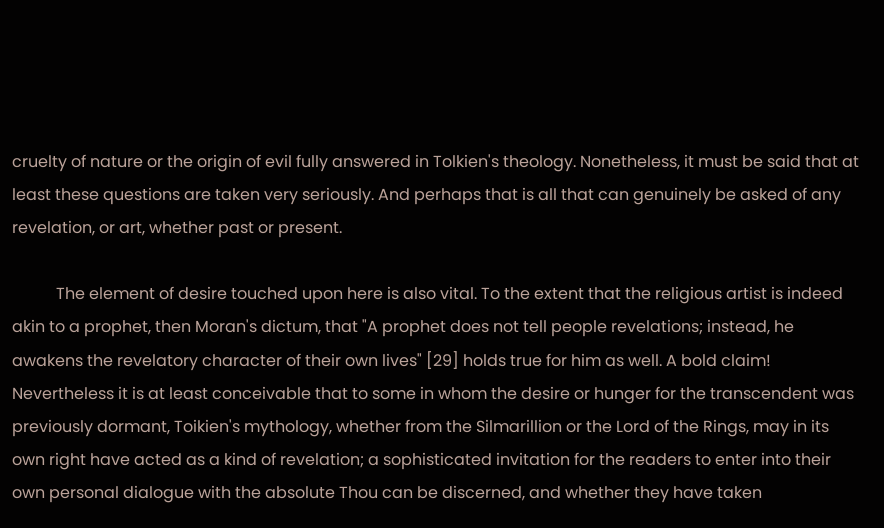cruelty of nature or the origin of evil fully answered in Tolkien's theology. Nonetheless, it must be said that at least these questions are taken very seriously. And perhaps that is all that can genuinely be asked of any revelation, or art, whether past or present.

           The element of desire touched upon here is also vital. To the extent that the religious artist is indeed akin to a prophet, then Moran's dictum, that "A prophet does not tell people revelations; instead, he awakens the revelatory character of their own lives" [29] holds true for him as well. A bold claim! Nevertheless it is at least conceivable that to some in whom the desire or hunger for the transcendent was previously dormant, Toikien's mythology, whether from the Silmarillion or the Lord of the Rings, may in its own right have acted as a kind of revelation; a sophisticated invitation for the readers to enter into their own personal dialogue with the absolute Thou can be discerned, and whether they have taken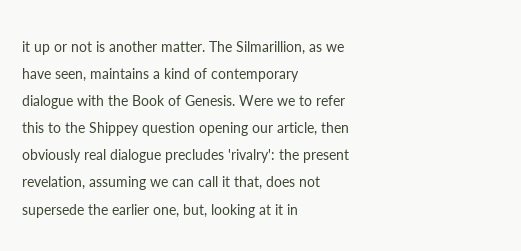it up or not is another matter. The Silmarillion, as we have seen, maintains a kind of contemporary dialogue with the Book of Genesis. Were we to refer this to the Shippey question opening our article, then obviously real dialogue precludes 'rivalry': the present revelation, assuming we can call it that, does not supersede the earlier one, but, looking at it in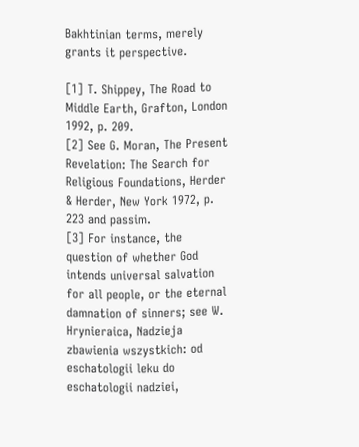Bakhtinian terms, merely grants it perspective.

[1] T. Shippey, The Road to Middle Earth, Grafton, London 1992, p. 209.
[2] See G. Moran, The Present Revelation: The Search for Religious Foundations, Herder & Herder, New York 1972, p. 223 and passim.
[3] For instance, the question of whether God intends universal salvation for all people, or the eternal damnation of sinners; see W. Hrynieraica, Nadzieja zbawienia wszystkich: od eschatologii leku do eschatologii nadziei,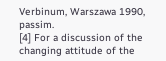Verbinum, Warszawa 1990, passim.
[4] For a discussion of the changing attitude of the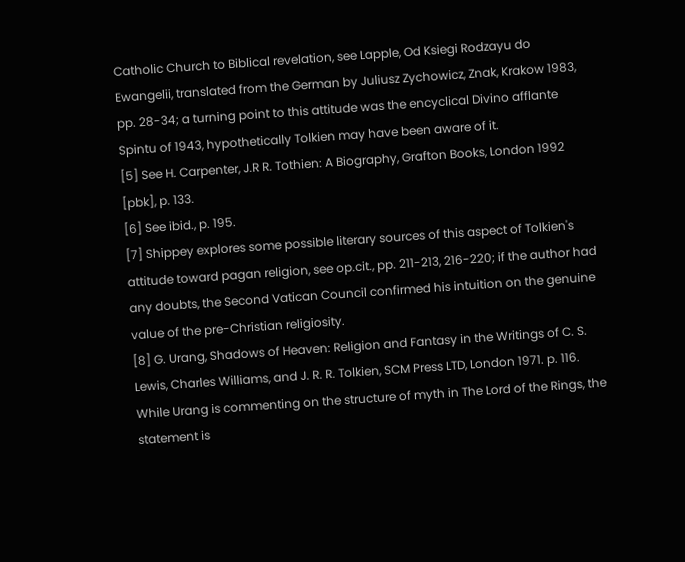Catholic Church to Biblical revelation, see Lapple, Od Ksiegi Rodzayu do Ewangelii, translated from the German by Juliusz Zychowicz, Znak, Krakow 1983, pp. 28-34; a turning point to this attitude was the encyclical Divino afflante Spintu of 1943, hypothetically Tolkien may have been aware of it.
[5] See H. Carpenter, J.R R. Tothien: A Biography, Grafton Books, London 1992 [pbk], p. 133.
[6] See ibid., p. 195.
[7] Shippey explores some possible literary sources of this aspect of Tolkien's attitude toward pagan religion, see op.cit., pp. 211-213, 216-220; if the author had any doubts, the Second Vatican Council confirmed his intuition on the genuine value of the pre-Christian religiosity.
[8] G. Urang, Shadows of Heaven: Religion and Fantasy in the Writings of C. S. Lewis, Charles Williams, and J. R. R. Tolkien, SCM Press LTD, London 1971. p. 116. While Urang is commenting on the structure of myth in The Lord of the Rings, the statement is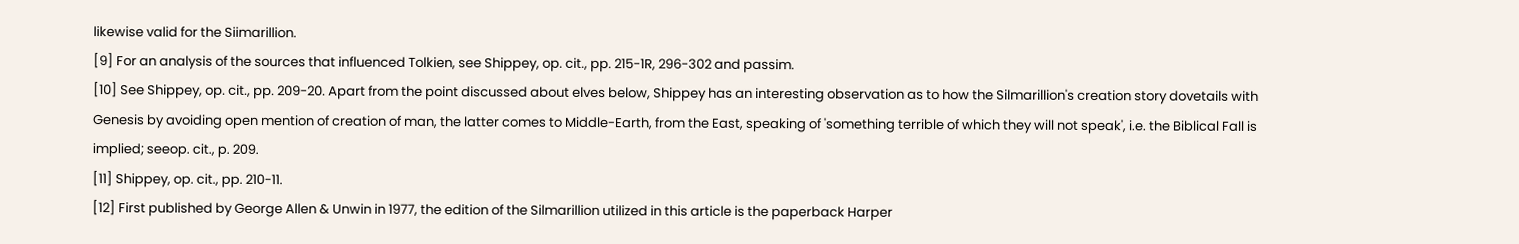likewise valid for the Siimarillion.
[9] For an analysis of the sources that influenced Tolkien, see Shippey, op. cit., pp. 215-1R, 296-302 and passim.
[10] See Shippey, op. cit., pp. 209-20. Apart from the point discussed about elves below, Shippey has an interesting observation as to how the Silmarillion's creation story dovetails with Genesis by avoiding open mention of creation of man, the latter comes to Middle-Earth, from the East, speaking of 'something terrible of which they will not speak', i.e. the Biblical Fall is implied; seeop. cit., p. 209.
[11] Shippey, op. cit., pp. 210-11.
[12] First published by George Allen & Unwin in 1977, the edition of the Silmarillion utilized in this article is the paperback Harper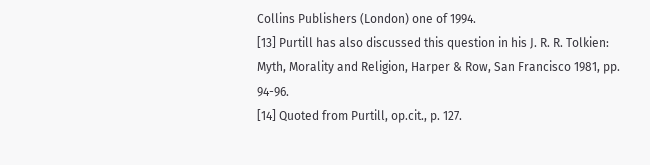Collins Publishers (London) one of 1994.
[13] Purtill has also discussed this question in his J. R. R. Tolkien: Myth, Morality and Religion, Harper & Row, San Francisco 1981, pp. 94-96.
[14] Quoted from Purtill, op.cit., p. 127.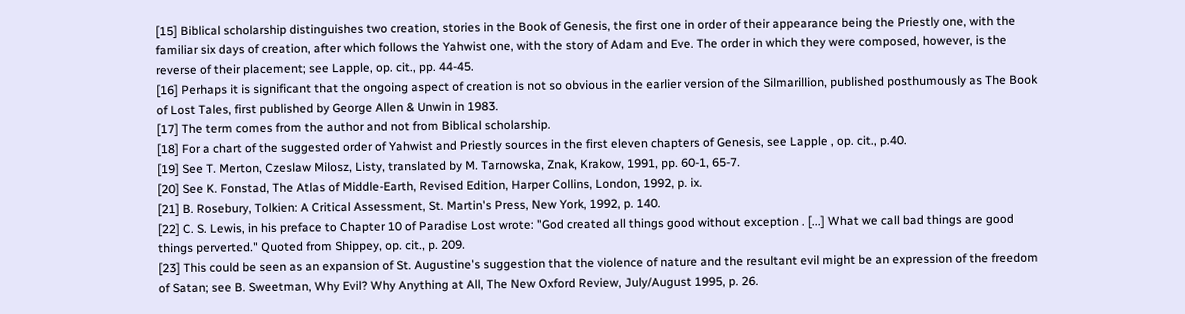[15] Biblical scholarship distinguishes two creation, stories in the Book of Genesis, the first one in order of their appearance being the Priestly one, with the familiar six days of creation, after which follows the Yahwist one, with the story of Adam and Eve. The order in which they were composed, however, is the reverse of their placement; see Lapple, op. cit., pp. 44-45.
[16] Perhaps it is significant that the ongoing aspect of creation is not so obvious in the earlier version of the Silmarillion, published posthumously as The Book of Lost Tales, first published by George Allen & Unwin in 1983.
[17] The term comes from the author and not from Biblical scholarship.
[18] For a chart of the suggested order of Yahwist and Priestly sources in the first eleven chapters of Genesis, see Lapple , op. cit., p.40.
[19] See T. Merton, Czeslaw Milosz, Listy, translated by M. Tarnowska, Znak, Krakow, 1991, pp. 60-1, 65-7.
[20] See K. Fonstad, The Atlas of Middle-Earth, Revised Edition, Harper Collins, London, 1992, p. ix.
[21] B. Rosebury, Tolkien: A Critical Assessment, St. Martin's Press, New York, 1992, p. 140.
[22] C. S. Lewis, in his preface to Chapter 10 of Paradise Lost wrote: "God created all things good without exception . [...] What we call bad things are good things perverted." Quoted from Shippey, op. cit., p. 209.
[23] This could be seen as an expansion of St. Augustine's suggestion that the violence of nature and the resultant evil might be an expression of the freedom of Satan; see B. Sweetman, Why Evil? Why Anything at All, The New Oxford Review, July/August 1995, p. 26.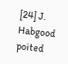[24] J. Habgood poited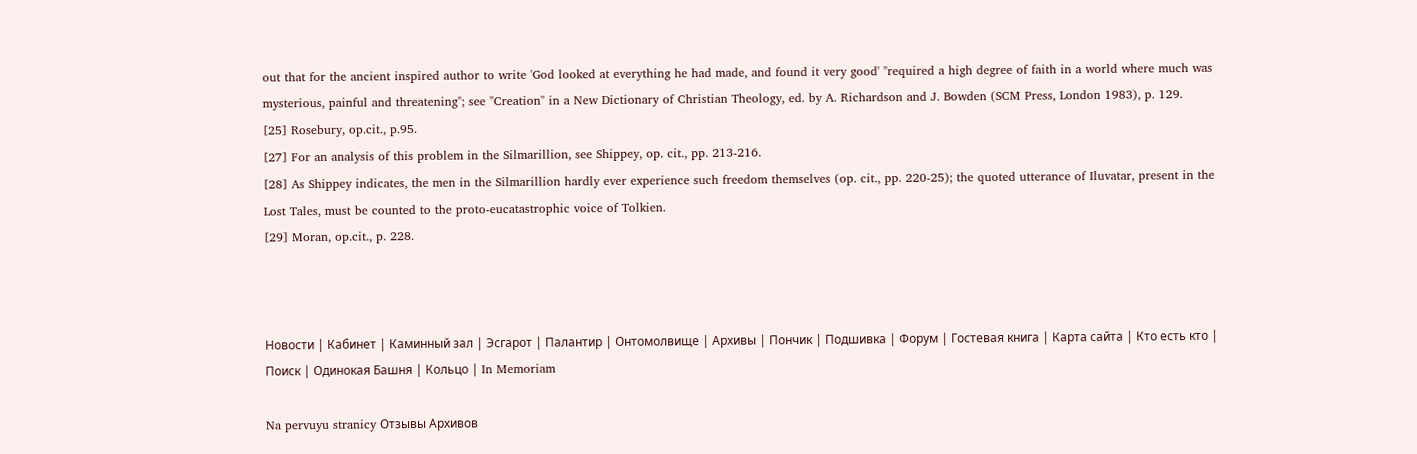out that for the ancient inspired author to write 'God looked at everything he had made, and found it very good' "required a high degree of faith in a world where much was mysterious, painful and threatening"; see "Creation" in a New Dictionary of Christian Theology, ed. by A. Richardson and J. Bowden (SCM Press, London 1983), p. 129.
[25] Rosebury, op.cit., p.95.
[27] For an analysis of this problem in the Silmarillion, see Shippey, op. cit., pp. 213-216.
[28] As Shippey indicates, the men in the Silmarillion hardly ever experience such freedom themselves (op. cit., pp. 220-25); the quoted utterance of Iluvatar, present in the Lost Tales, must be counted to the proto-eucatastrophic voice of Tolkien.
[29] Moran, op.cit., p. 228.



Новости | Кабинет | Каминный зал | Эсгарот | Палантир | Онтомолвище | Архивы | Пончик | Подшивка | Форум | Гостевая книга | Карта сайта | Кто есть кто | Поиск | Одинокая Башня | Кольцо | In Memoriam

Na pervuyu stranicy Отзывы Архивов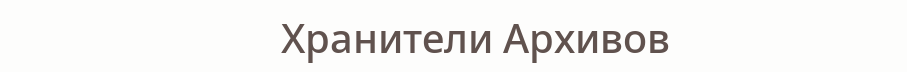Хранители Архивов